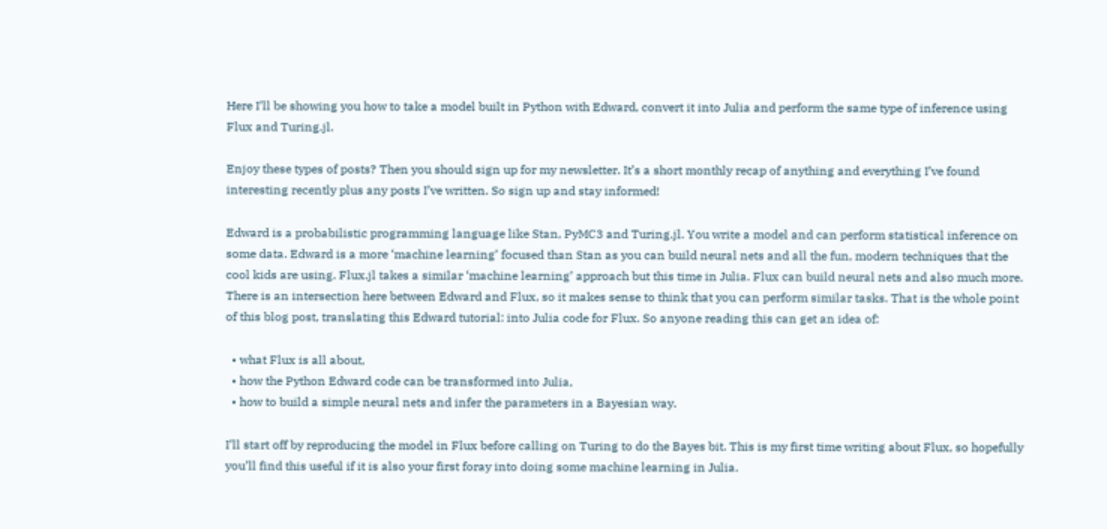Here I’ll be showing you how to take a model built in Python with Edward, convert it into Julia and perform the same type of inference using Flux and Turing.jl.

Enjoy these types of posts? Then you should sign up for my newsletter. It’s a short monthly recap of anything and everything I’ve found interesting recently plus any posts I’ve written. So sign up and stay informed!

Edward is a probabilistic programming language like Stan, PyMC3 and Turing.jl. You write a model and can perform statistical inference on some data. Edward is a more ‘machine learning’ focused than Stan as you can build neural nets and all the fun, modern techniques that the cool kids are using. Flux.jl takes a similar ‘machine learning’ approach but this time in Julia. Flux can build neural nets and also much more. There is an intersection here between Edward and Flux, so it makes sense to think that you can perform similar tasks. That is the whole point of this blog post, translating this Edward tutorial: into Julia code for Flux. So anyone reading this can get an idea of:

  • what Flux is all about,
  • how the Python Edward code can be transformed into Julia,
  • how to build a simple neural nets and infer the parameters in a Bayesian way.

I’ll start off by reproducing the model in Flux before calling on Turing to do the Bayes bit. This is my first time writing about Flux, so hopefully you’ll find this useful if it is also your first foray into doing some machine learning in Julia.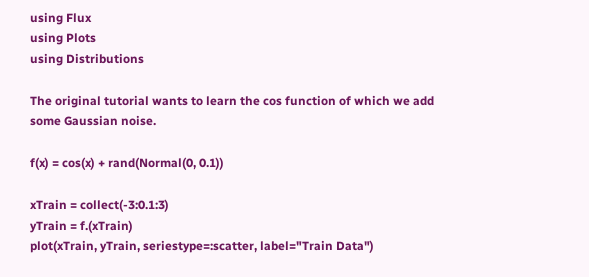using Flux
using Plots
using Distributions

The original tutorial wants to learn the cos function of which we add some Gaussian noise.

f(x) = cos(x) + rand(Normal(0, 0.1))

xTrain = collect(-3:0.1:3)
yTrain = f.(xTrain)
plot(xTrain, yTrain, seriestype=:scatter, label="Train Data")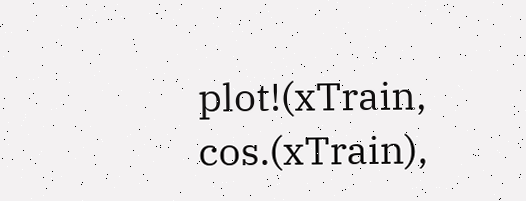plot!(xTrain, cos.(xTrain),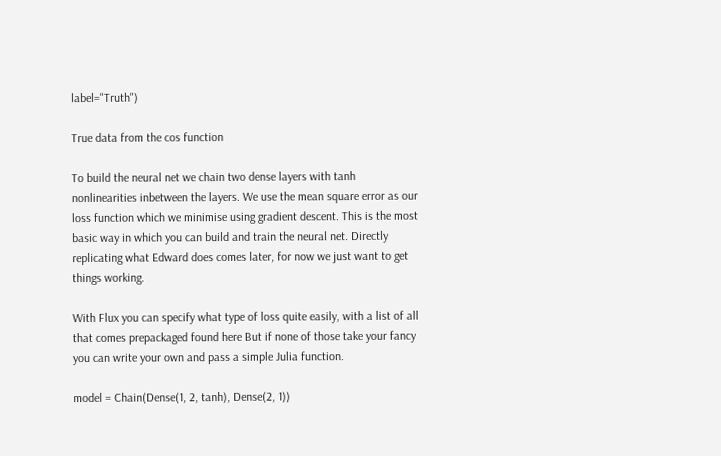label="Truth")

True data from the cos function

To build the neural net we chain two dense layers with tanh nonlinearities inbetween the layers. We use the mean square error as our loss function which we minimise using gradient descent. This is the most basic way in which you can build and train the neural net. Directly replicating what Edward does comes later, for now we just want to get things working.

With Flux you can specify what type of loss quite easily, with a list of all that comes prepackaged found here But if none of those take your fancy you can write your own and pass a simple Julia function.

model = Chain(Dense(1, 2, tanh), Dense(2, 1))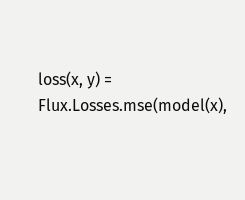loss(x, y) = Flux.Losses.mse(model(x),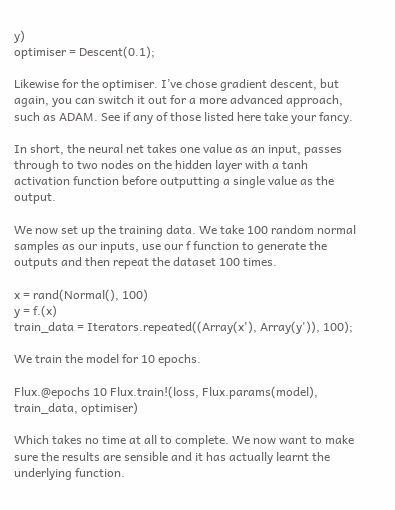y)
optimiser = Descent(0.1);

Likewise for the optimiser. I’ve chose gradient descent, but again, you can switch it out for a more advanced approach, such as ADAM. See if any of those listed here take your fancy.

In short, the neural net takes one value as an input, passes through to two nodes on the hidden layer with a tanh activation function before outputting a single value as the output.

We now set up the training data. We take 100 random normal samples as our inputs, use our f function to generate the outputs and then repeat the dataset 100 times.

x = rand(Normal(), 100)
y = f.(x)
train_data = Iterators.repeated((Array(x'), Array(y')), 100);

We train the model for 10 epochs.

Flux.@epochs 10 Flux.train!(loss, Flux.params(model), train_data, optimiser)

Which takes no time at all to complete. We now want to make sure the results are sensible and it has actually learnt the underlying function.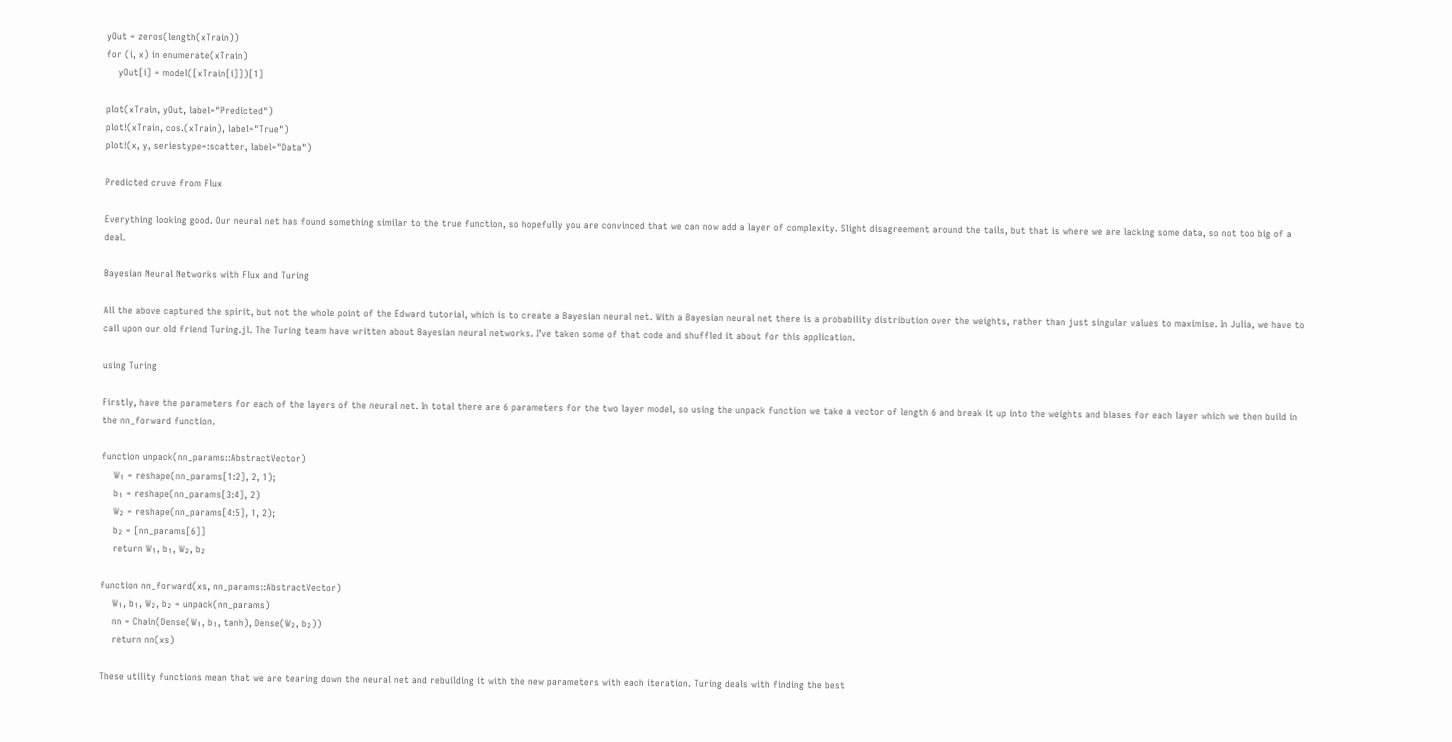yOut = zeros(length(xTrain))
for (i, x) in enumerate(xTrain)
    yOut[i] = model([xTrain[i]])[1]

plot(xTrain, yOut, label="Predicted")
plot!(xTrain, cos.(xTrain), label="True")
plot!(x, y, seriestype=:scatter, label="Data")

Predicted cruve from Flux

Everything looking good. Our neural net has found something similar to the true function, so hopefully you are convinced that we can now add a layer of complexity. Slight disagreement around the tails, but that is where we are lacking some data, so not too big of a deal.

Bayesian Neural Networks with Flux and Turing

All the above captured the spirit, but not the whole point of the Edward tutorial, which is to create a Bayesian neural net. With a Bayesian neural net there is a probability distribution over the weights, rather than just singular values to maximise. In Julia, we have to call upon our old friend Turing.jl. The Turing team have written about Bayesian neural networks. I’ve taken some of that code and shuffled it about for this application.

using Turing

Firstly, have the parameters for each of the layers of the neural net. In total there are 6 parameters for the two layer model, so using the unpack function we take a vector of length 6 and break it up into the weights and biases for each layer which we then build in the nn_forward function.

function unpack(nn_params::AbstractVector)
    W₁ = reshape(nn_params[1:2], 2, 1);
    b₁ = reshape(nn_params[3:4], 2)
    W₂ = reshape(nn_params[4:5], 1, 2);
    b₂ = [nn_params[6]]
    return W₁, b₁, W₂, b₂

function nn_forward(xs, nn_params::AbstractVector)
    W₁, b₁, W₂, b₂ = unpack(nn_params)
    nn = Chain(Dense(W₁, b₁, tanh), Dense(W₂, b₂))
    return nn(xs)

These utility functions mean that we are tearing down the neural net and rebuilding it with the new parameters with each iteration. Turing deals with finding the best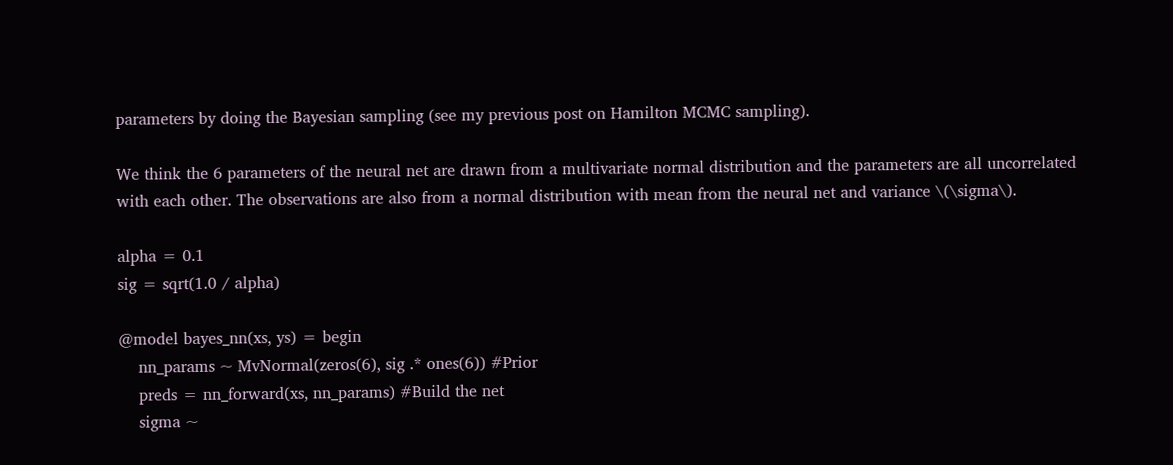parameters by doing the Bayesian sampling (see my previous post on Hamilton MCMC sampling).

We think the 6 parameters of the neural net are drawn from a multivariate normal distribution and the parameters are all uncorrelated with each other. The observations are also from a normal distribution with mean from the neural net and variance \(\sigma\).

alpha = 0.1
sig = sqrt(1.0 / alpha)

@model bayes_nn(xs, ys) = begin
    nn_params ~ MvNormal(zeros(6), sig .* ones(6)) #Prior
    preds = nn_forward(xs, nn_params) #Build the net
    sigma ~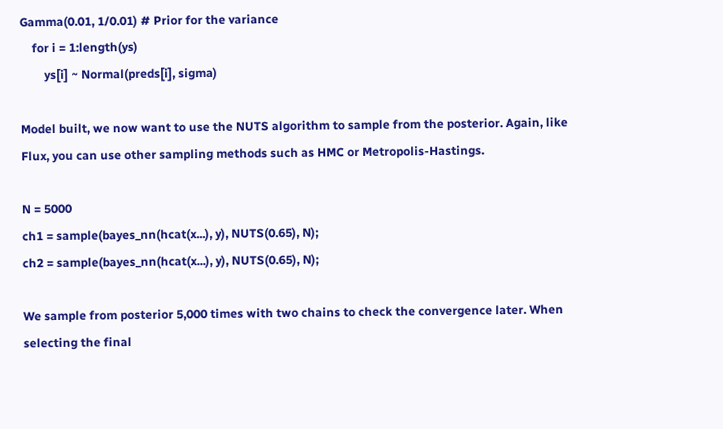Gamma(0.01, 1/0.01) # Prior for the variance
    for i = 1:length(ys)
        ys[i] ~ Normal(preds[i], sigma)

Model built, we now want to use the NUTS algorithm to sample from the posterior. Again, like Flux, you can use other sampling methods such as HMC or Metropolis-Hastings.

N = 5000
ch1 = sample(bayes_nn(hcat(x...), y), NUTS(0.65), N);
ch2 = sample(bayes_nn(hcat(x...), y), NUTS(0.65), N);

We sample from posterior 5,000 times with two chains to check the convergence later. When selecting the final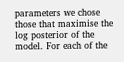parameters we chose those that maximise the log posterior of the model. For each of the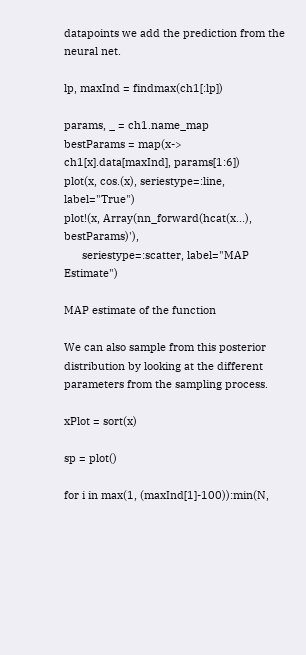datapoints we add the prediction from the neural net.

lp, maxInd = findmax(ch1[:lp])

params, _ = ch1.name_map
bestParams = map(x-> ch1[x].data[maxInd], params[1:6])
plot(x, cos.(x), seriestype=:line, label="True")
plot!(x, Array(nn_forward(hcat(x...), bestParams)'),
      seriestype=:scatter, label="MAP Estimate")

MAP estimate of the function

We can also sample from this posterior distribution by looking at the different parameters from the sampling process.

xPlot = sort(x)

sp = plot()

for i in max(1, (maxInd[1]-100)):min(N,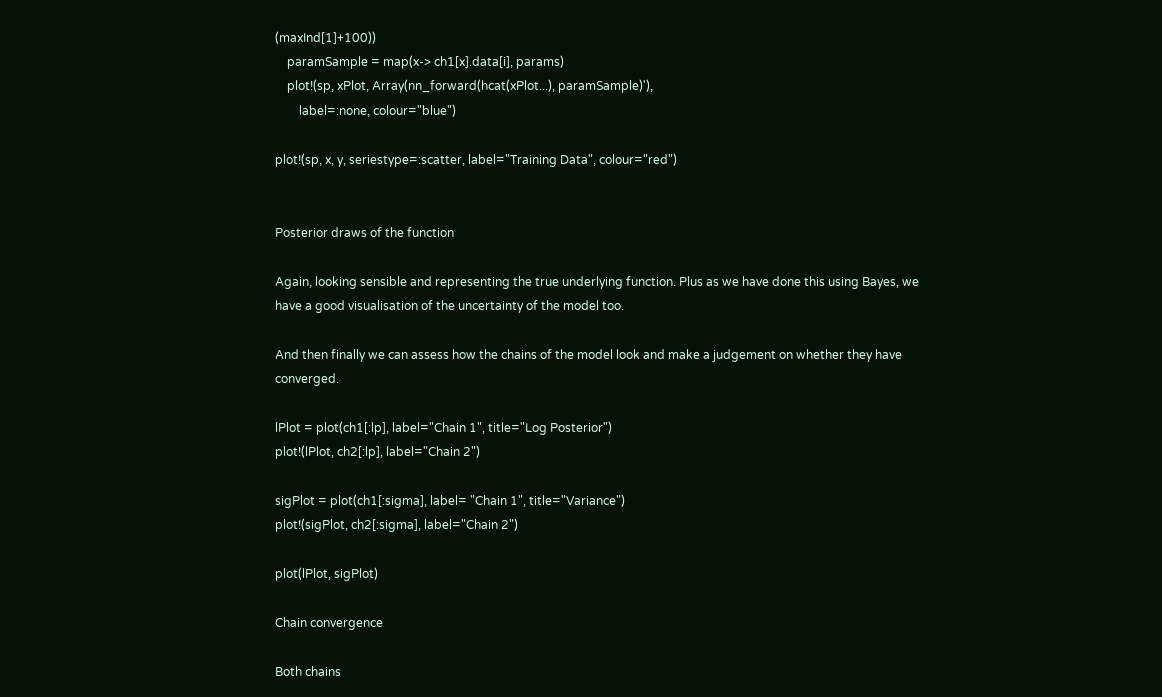(maxInd[1]+100))
    paramSample = map(x-> ch1[x].data[i], params)
    plot!(sp, xPlot, Array(nn_forward(hcat(xPlot...), paramSample)'),
        label=:none, colour="blue")

plot!(sp, x, y, seriestype=:scatter, label="Training Data", colour="red")


Posterior draws of the function

Again, looking sensible and representing the true underlying function. Plus as we have done this using Bayes, we have a good visualisation of the uncertainty of the model too.

And then finally we can assess how the chains of the model look and make a judgement on whether they have converged.

lPlot = plot(ch1[:lp], label="Chain 1", title="Log Posterior")
plot!(lPlot, ch2[:lp], label="Chain 2")

sigPlot = plot(ch1[:sigma], label= "Chain 1", title="Variance")
plot!(sigPlot, ch2[:sigma], label="Chain 2")

plot(lPlot, sigPlot)

Chain convergence

Both chains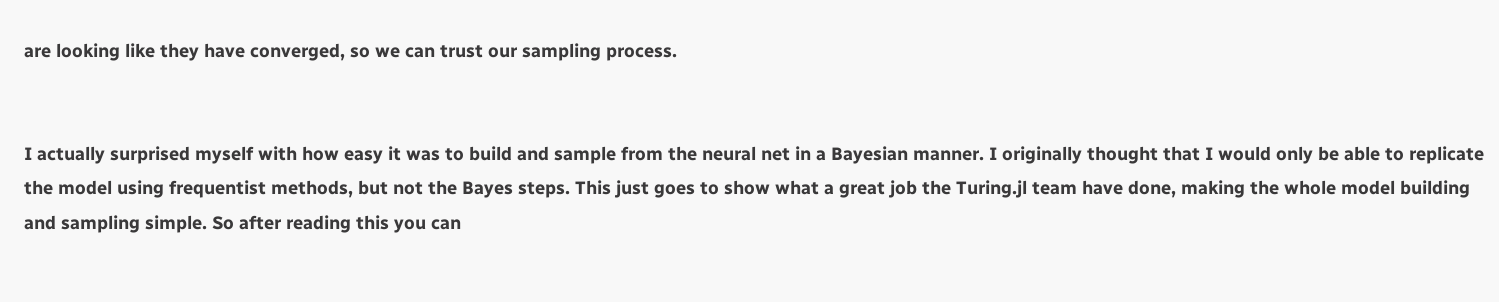are looking like they have converged, so we can trust our sampling process.


I actually surprised myself with how easy it was to build and sample from the neural net in a Bayesian manner. I originally thought that I would only be able to replicate the model using frequentist methods, but not the Bayes steps. This just goes to show what a great job the Turing.jl team have done, making the whole model building and sampling simple. So after reading this you can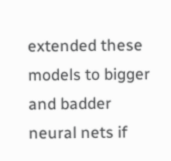extended these models to bigger and badder neural nets if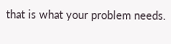that is what your problem needs.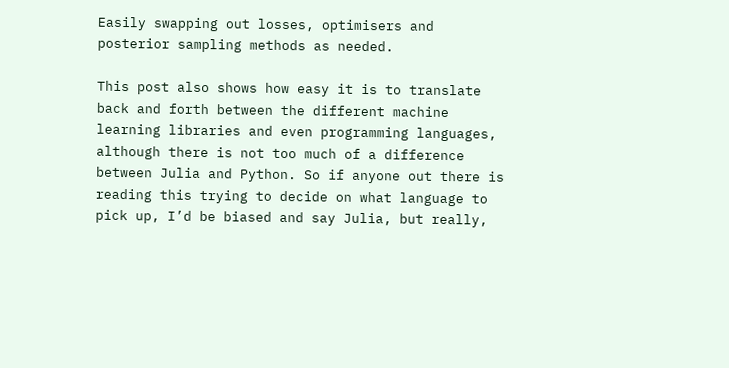Easily swapping out losses, optimisers and posterior sampling methods as needed.

This post also shows how easy it is to translate back and forth between the different machine learning libraries and even programming languages, although there is not too much of a difference between Julia and Python. So if anyone out there is reading this trying to decide on what language to pick up, I’d be biased and say Julia, but really,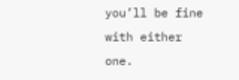you’ll be fine with either one.